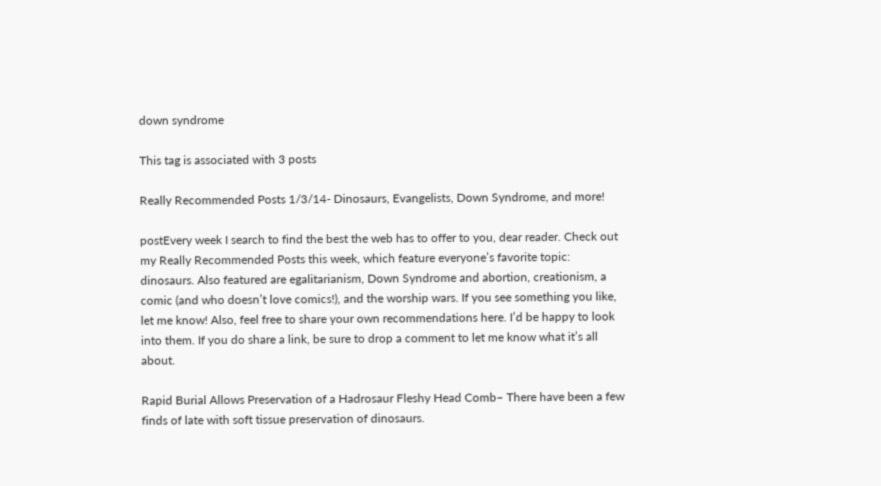down syndrome

This tag is associated with 3 posts

Really Recommended Posts 1/3/14- Dinosaurs, Evangelists, Down Syndrome, and more!

postEvery week I search to find the best the web has to offer to you, dear reader. Check out my Really Recommended Posts this week, which feature everyone’s favorite topic: dinosaurs. Also featured are egalitarianism, Down Syndrome and abortion, creationism, a comic (and who doesn’t love comics!), and the worship wars. If you see something you like, let me know! Also, feel free to share your own recommendations here. I’d be happy to look into them. If you do share a link, be sure to drop a comment to let me know what it’s all about.

Rapid Burial Allows Preservation of a Hadrosaur Fleshy Head Comb– There have been a few finds of late with soft tissue preservation of dinosaurs.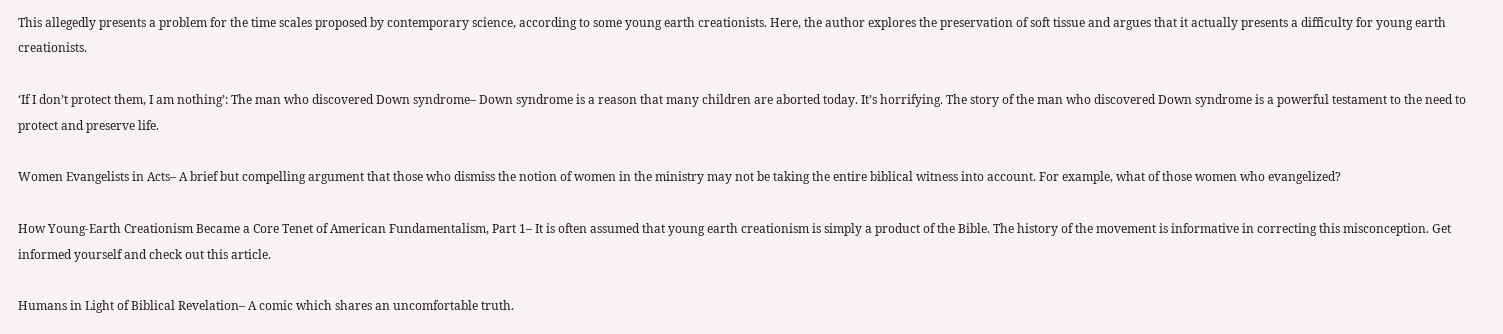This allegedly presents a problem for the time scales proposed by contemporary science, according to some young earth creationists. Here, the author explores the preservation of soft tissue and argues that it actually presents a difficulty for young earth creationists.

‘If I don’t protect them, I am nothing’: The man who discovered Down syndrome– Down syndrome is a reason that many children are aborted today. It’s horrifying. The story of the man who discovered Down syndrome is a powerful testament to the need to protect and preserve life.

Women Evangelists in Acts– A brief but compelling argument that those who dismiss the notion of women in the ministry may not be taking the entire biblical witness into account. For example, what of those women who evangelized?

How Young-Earth Creationism Became a Core Tenet of American Fundamentalism, Part 1– It is often assumed that young earth creationism is simply a product of the Bible. The history of the movement is informative in correcting this misconception. Get informed yourself and check out this article.

Humans in Light of Biblical Revelation– A comic which shares an uncomfortable truth.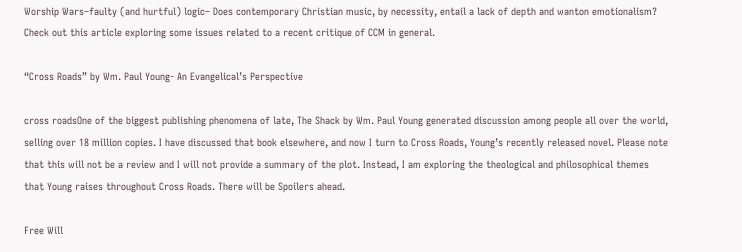Worship Wars–faulty (and hurtful) logic– Does contemporary Christian music, by necessity, entail a lack of depth and wanton emotionalism? Check out this article exploring some issues related to a recent critique of CCM in general.

“Cross Roads” by Wm. Paul Young- An Evangelical’s Perspective

cross roadsOne of the biggest publishing phenomena of late, The Shack by Wm. Paul Young generated discussion among people all over the world, selling over 18 million copies. I have discussed that book elsewhere, and now I turn to Cross Roads, Young’s recently released novel. Please note that this will not be a review and I will not provide a summary of the plot. Instead, I am exploring the theological and philosophical themes that Young raises throughout Cross Roads. There will be Spoilers ahead.

Free Will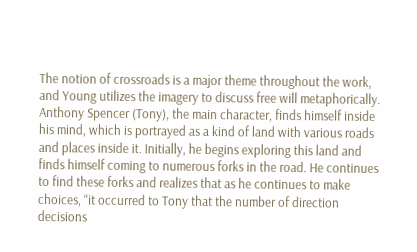The notion of crossroads is a major theme throughout the work, and Young utilizes the imagery to discuss free will metaphorically. Anthony Spencer (Tony), the main character, finds himself inside his mind, which is portrayed as a kind of land with various roads and places inside it. Initially, he begins exploring this land and finds himself coming to numerous forks in the road. He continues to find these forks and realizes that as he continues to make choices, “it occurred to Tony that the number of direction decisions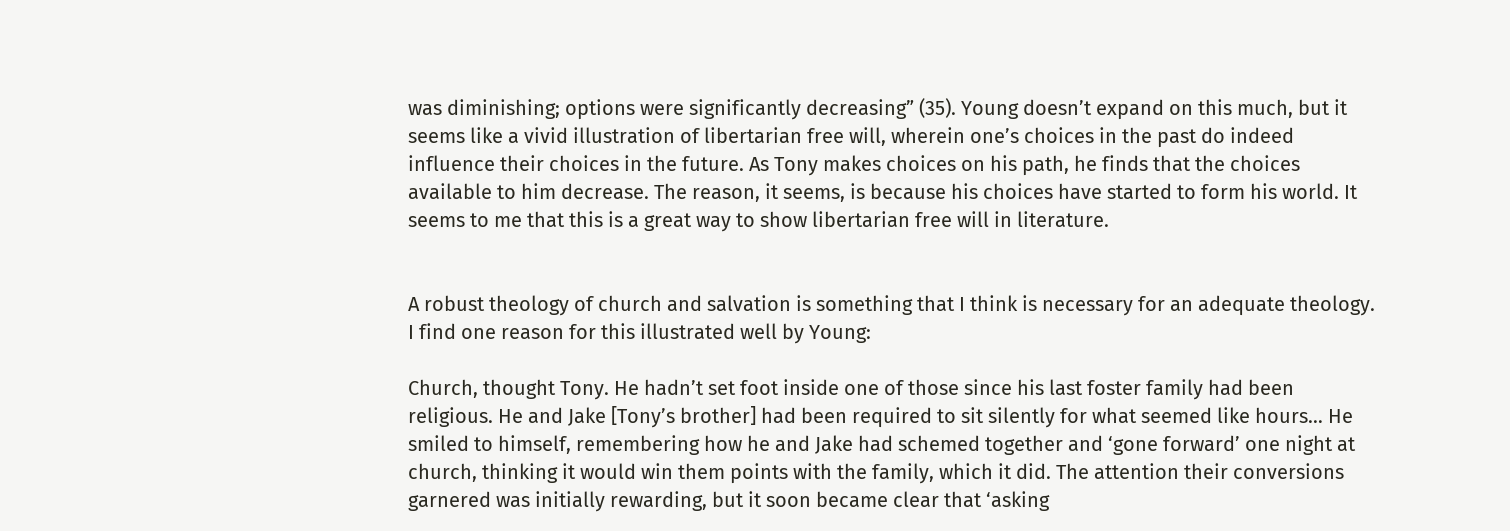was diminishing; options were significantly decreasing” (35). Young doesn’t expand on this much, but it seems like a vivid illustration of libertarian free will, wherein one’s choices in the past do indeed influence their choices in the future. As Tony makes choices on his path, he finds that the choices available to him decrease. The reason, it seems, is because his choices have started to form his world. It seems to me that this is a great way to show libertarian free will in literature.


A robust theology of church and salvation is something that I think is necessary for an adequate theology. I find one reason for this illustrated well by Young:

Church, thought Tony. He hadn’t set foot inside one of those since his last foster family had been religious. He and Jake [Tony’s brother] had been required to sit silently for what seemed like hours… He smiled to himself, remembering how he and Jake had schemed together and ‘gone forward’ one night at church, thinking it would win them points with the family, which it did. The attention their conversions garnered was initially rewarding, but it soon became clear that ‘asking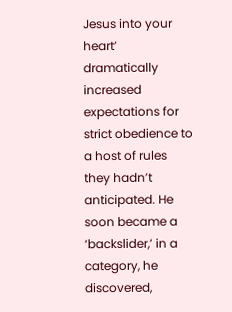Jesus into your heart’ dramatically increased expectations for strict obedience to a host of rules they hadn’t anticipated. He soon became a ‘backslider,’ in a category, he discovered,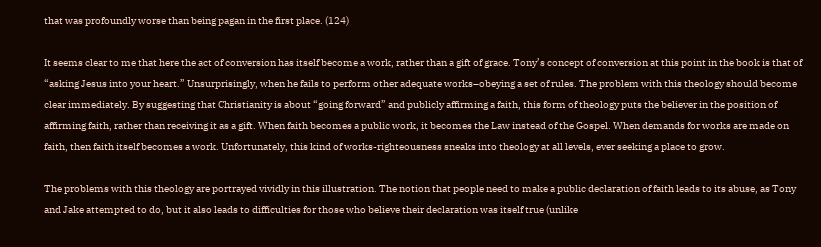that was profoundly worse than being pagan in the first place. (124)

It seems clear to me that here the act of conversion has itself become a work, rather than a gift of grace. Tony’s concept of conversion at this point in the book is that of “asking Jesus into your heart.” Unsurprisingly, when he fails to perform other adequate works–obeying a set of rules. The problem with this theology should become clear immediately. By suggesting that Christianity is about “going forward” and publicly affirming a faith, this form of theology puts the believer in the position of affirming faith, rather than receiving it as a gift. When faith becomes a public work, it becomes the Law instead of the Gospel. When demands for works are made on faith, then faith itself becomes a work. Unfortunately, this kind of works-righteousness sneaks into theology at all levels, ever seeking a place to grow.

The problems with this theology are portrayed vividly in this illustration. The notion that people need to make a public declaration of faith leads to its abuse, as Tony and Jake attempted to do, but it also leads to difficulties for those who believe their declaration was itself true (unlike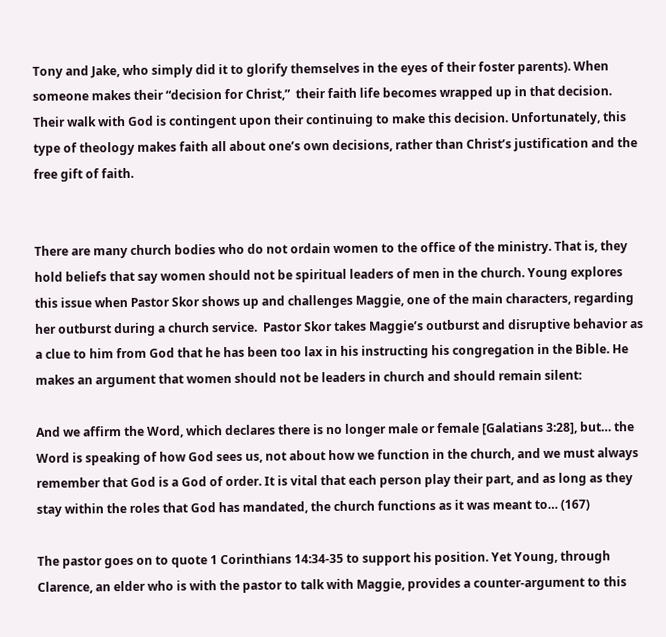Tony and Jake, who simply did it to glorify themselves in the eyes of their foster parents). When someone makes their “decision for Christ,”  their faith life becomes wrapped up in that decision. Their walk with God is contingent upon their continuing to make this decision. Unfortunately, this type of theology makes faith all about one’s own decisions, rather than Christ’s justification and the free gift of faith.


There are many church bodies who do not ordain women to the office of the ministry. That is, they hold beliefs that say women should not be spiritual leaders of men in the church. Young explores this issue when Pastor Skor shows up and challenges Maggie, one of the main characters, regarding her outburst during a church service.  Pastor Skor takes Maggie’s outburst and disruptive behavior as a clue to him from God that he has been too lax in his instructing his congregation in the Bible. He makes an argument that women should not be leaders in church and should remain silent:

And we affirm the Word, which declares there is no longer male or female [Galatians 3:28], but… the Word is speaking of how God sees us, not about how we function in the church, and we must always remember that God is a God of order. It is vital that each person play their part, and as long as they stay within the roles that God has mandated, the church functions as it was meant to… (167)

The pastor goes on to quote 1 Corinthians 14:34-35 to support his position. Yet Young, through Clarence, an elder who is with the pastor to talk with Maggie, provides a counter-argument to this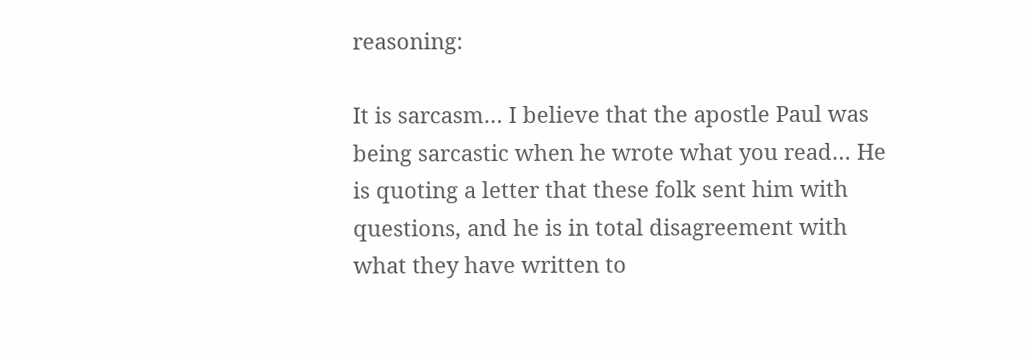reasoning:

It is sarcasm… I believe that the apostle Paul was being sarcastic when he wrote what you read… He is quoting a letter that these folk sent him with questions, and he is in total disagreement with what they have written to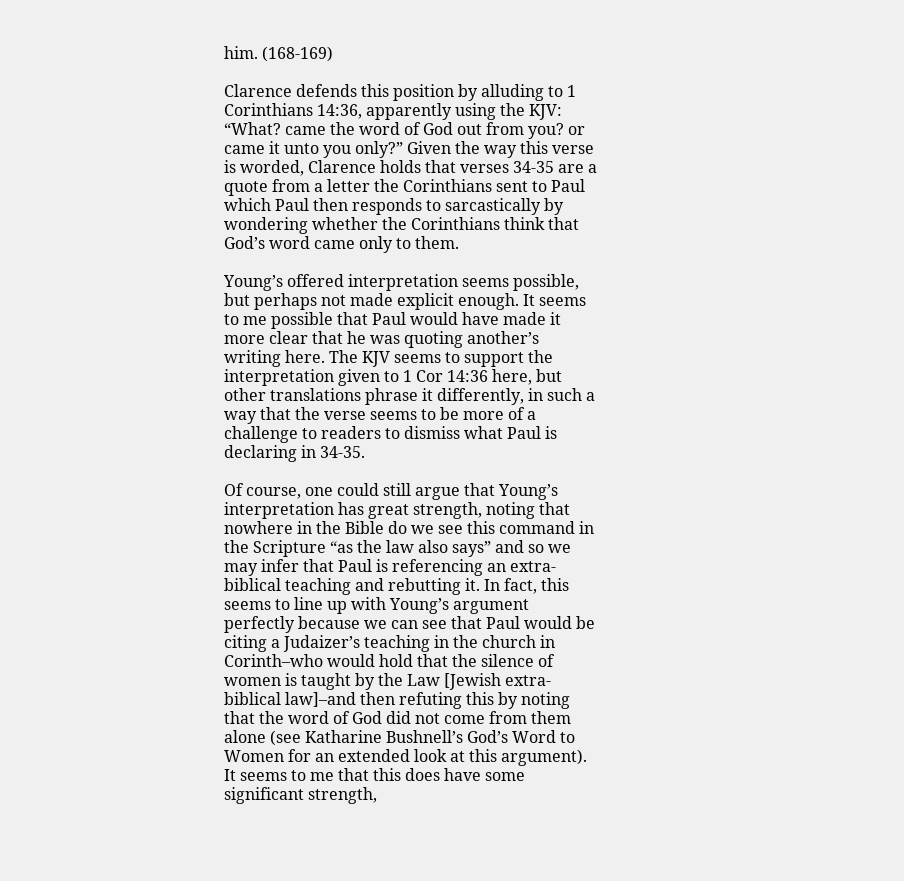him. (168-169)

Clarence defends this position by alluding to 1 Corinthians 14:36, apparently using the KJV: “What? came the word of God out from you? or came it unto you only?” Given the way this verse is worded, Clarence holds that verses 34-35 are a quote from a letter the Corinthians sent to Paul which Paul then responds to sarcastically by wondering whether the Corinthians think that God’s word came only to them.

Young’s offered interpretation seems possible, but perhaps not made explicit enough. It seems to me possible that Paul would have made it more clear that he was quoting another’s writing here. The KJV seems to support the interpretation given to 1 Cor 14:36 here, but other translations phrase it differently, in such a way that the verse seems to be more of a challenge to readers to dismiss what Paul is declaring in 34-35.

Of course, one could still argue that Young’s interpretation has great strength, noting that nowhere in the Bible do we see this command in the Scripture “as the law also says” and so we may infer that Paul is referencing an extra-biblical teaching and rebutting it. In fact, this seems to line up with Young’s argument perfectly because we can see that Paul would be citing a Judaizer’s teaching in the church in Corinth–who would hold that the silence of women is taught by the Law [Jewish extra-biblical law]–and then refuting this by noting that the word of God did not come from them alone (see Katharine Bushnell’s God’s Word to Women for an extended look at this argument). It seems to me that this does have some significant strength,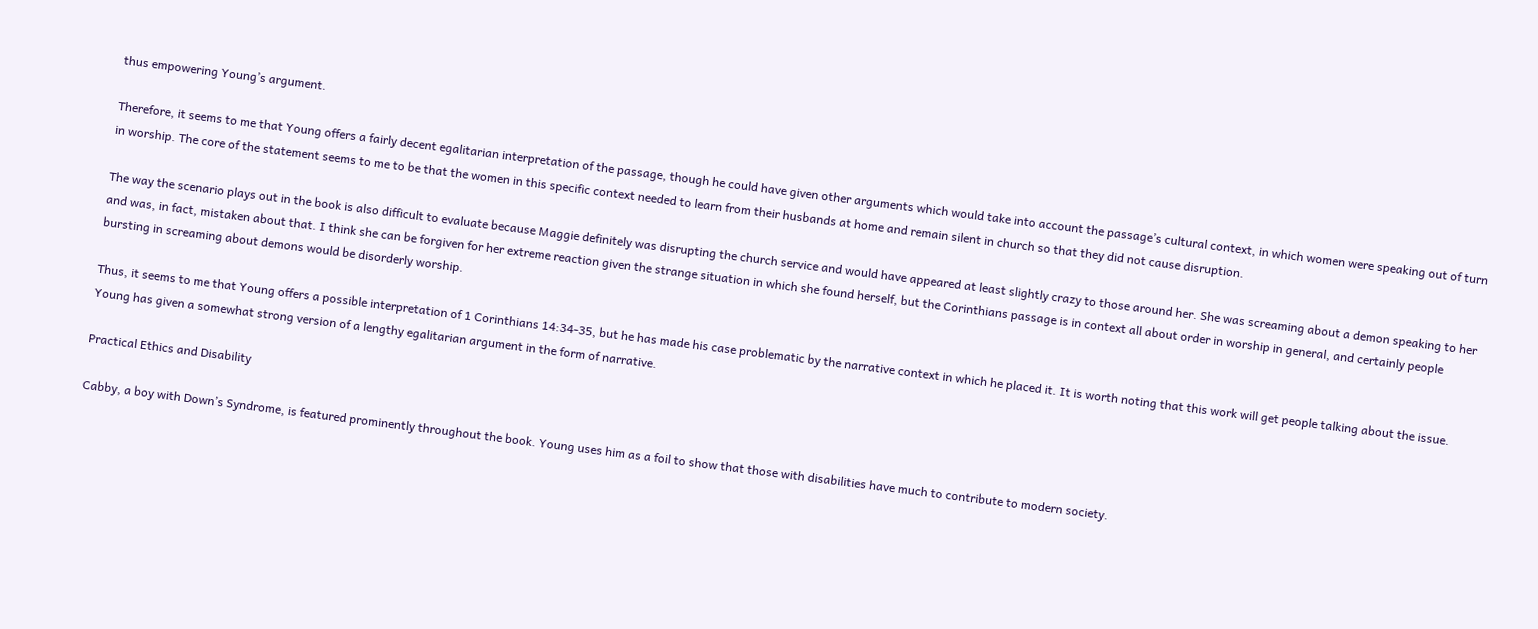thus empowering Young’s argument.

Therefore, it seems to me that Young offers a fairly decent egalitarian interpretation of the passage, though he could have given other arguments which would take into account the passage’s cultural context, in which women were speaking out of turn in worship. The core of the statement seems to me to be that the women in this specific context needed to learn from their husbands at home and remain silent in church so that they did not cause disruption.

The way the scenario plays out in the book is also difficult to evaluate because Maggie definitely was disrupting the church service and would have appeared at least slightly crazy to those around her. She was screaming about a demon speaking to her and was, in fact, mistaken about that. I think she can be forgiven for her extreme reaction given the strange situation in which she found herself, but the Corinthians passage is in context all about order in worship in general, and certainly people bursting in screaming about demons would be disorderly worship.

Thus, it seems to me that Young offers a possible interpretation of 1 Corinthians 14:34-35, but he has made his case problematic by the narrative context in which he placed it. It is worth noting that this work will get people talking about the issue. Young has given a somewhat strong version of a lengthy egalitarian argument in the form of narrative.

Practical Ethics and Disability

Cabby, a boy with Down’s Syndrome, is featured prominently throughout the book. Young uses him as a foil to show that those with disabilities have much to contribute to modern society.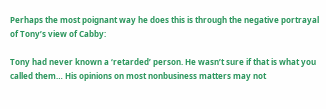Perhaps the most poignant way he does this is through the negative portrayal of Tony’s view of Cabby:

Tony had never known a ‘retarded’ person. He wasn’t sure if that is what you called them… His opinions on most nonbusiness matters may not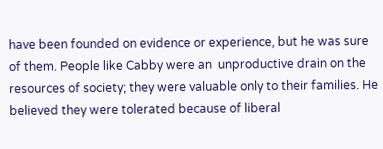have been founded on evidence or experience, but he was sure of them. People like Cabby were an  unproductive drain on the resources of society; they were valuable only to their families. He believed they were tolerated because of liberal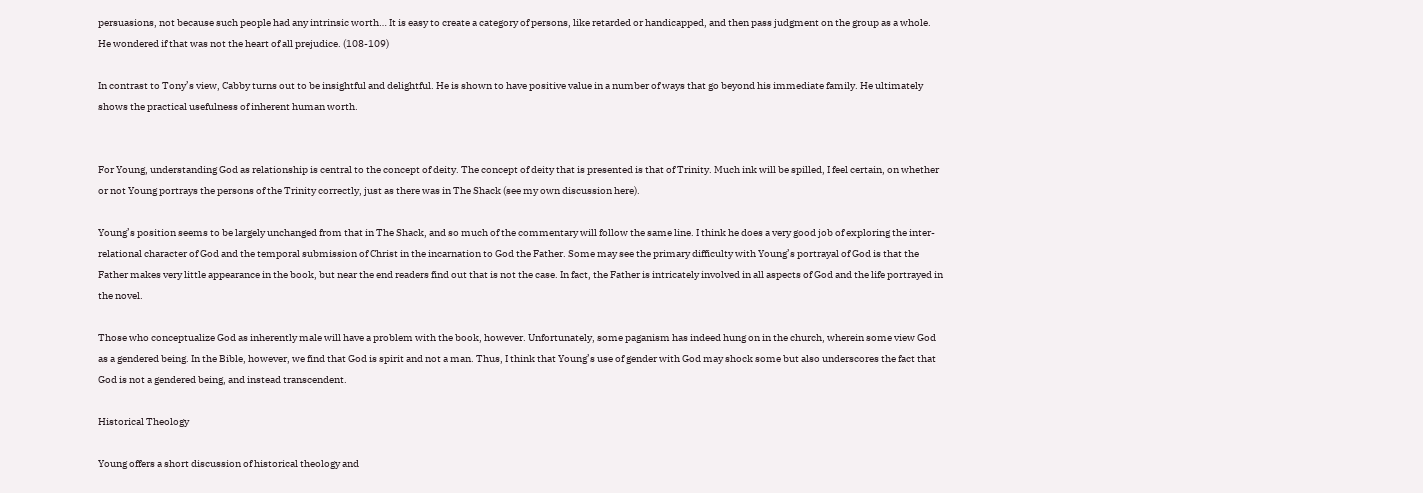persuasions, not because such people had any intrinsic worth… It is easy to create a category of persons, like retarded or handicapped, and then pass judgment on the group as a whole. He wondered if that was not the heart of all prejudice. (108-109)

In contrast to Tony’s view, Cabby turns out to be insightful and delightful. He is shown to have positive value in a number of ways that go beyond his immediate family. He ultimately shows the practical usefulness of inherent human worth.


For Young, understanding God as relationship is central to the concept of deity. The concept of deity that is presented is that of Trinity. Much ink will be spilled, I feel certain, on whether or not Young portrays the persons of the Trinity correctly, just as there was in The Shack (see my own discussion here).

Young’s position seems to be largely unchanged from that in The Shack, and so much of the commentary will follow the same line. I think he does a very good job of exploring the inter-relational character of God and the temporal submission of Christ in the incarnation to God the Father. Some may see the primary difficulty with Young’s portrayal of God is that the Father makes very little appearance in the book, but near the end readers find out that is not the case. In fact, the Father is intricately involved in all aspects of God and the life portrayed in the novel.

Those who conceptualize God as inherently male will have a problem with the book, however. Unfortunately, some paganism has indeed hung on in the church, wherein some view God as a gendered being. In the Bible, however, we find that God is spirit and not a man. Thus, I think that Young’s use of gender with God may shock some but also underscores the fact that God is not a gendered being, and instead transcendent.

Historical Theology

Young offers a short discussion of historical theology and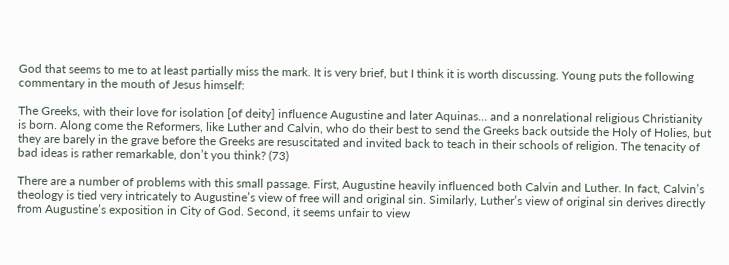God that seems to me to at least partially miss the mark. It is very brief, but I think it is worth discussing. Young puts the following commentary in the mouth of Jesus himself:

The Greeks, with their love for isolation [of deity] influence Augustine and later Aquinas… and a nonrelational religious Christianity is born. Along come the Reformers, like Luther and Calvin, who do their best to send the Greeks back outside the Holy of Holies, but they are barely in the grave before the Greeks are resuscitated and invited back to teach in their schools of religion. The tenacity of bad ideas is rather remarkable, don’t you think? (73)

There are a number of problems with this small passage. First, Augustine heavily influenced both Calvin and Luther. In fact, Calvin’s theology is tied very intricately to Augustine’s view of free will and original sin. Similarly, Luther’s view of original sin derives directly from Augustine’s exposition in City of God. Second, it seems unfair to view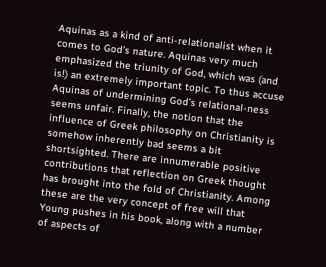Aquinas as a kind of anti-relationalist when it comes to God’s nature. Aquinas very much emphasized the triunity of God, which was (and is!) an extremely important topic. To thus accuse Aquinas of undermining God’s relational-ness seems unfair. Finally, the notion that the influence of Greek philosophy on Christianity is somehow inherently bad seems a bit shortsighted. There are innumerable positive contributions that reflection on Greek thought has brought into the fold of Christianity. Among these are the very concept of free will that Young pushes in his book, along with a number of aspects of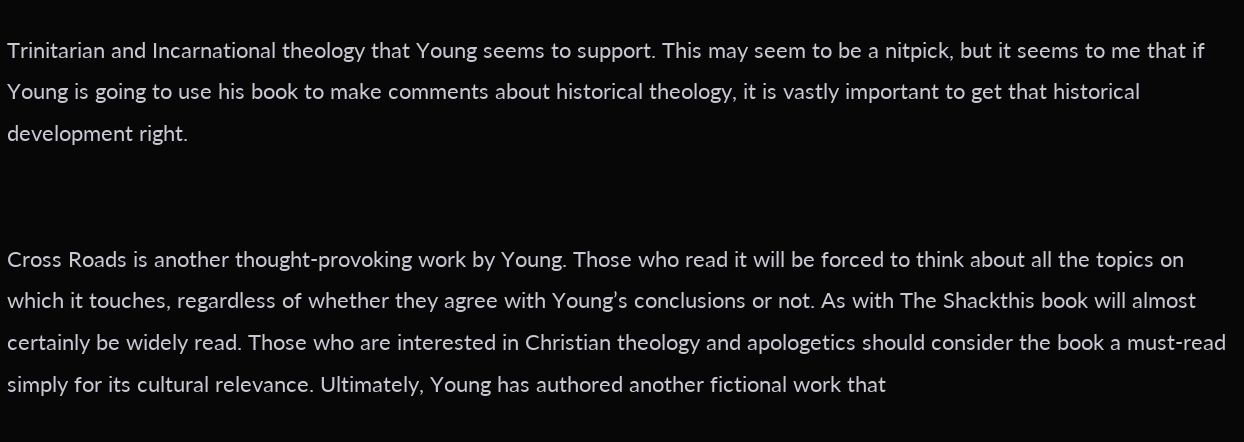Trinitarian and Incarnational theology that Young seems to support. This may seem to be a nitpick, but it seems to me that if Young is going to use his book to make comments about historical theology, it is vastly important to get that historical development right.


Cross Roads is another thought-provoking work by Young. Those who read it will be forced to think about all the topics on which it touches, regardless of whether they agree with Young’s conclusions or not. As with The Shackthis book will almost certainly be widely read. Those who are interested in Christian theology and apologetics should consider the book a must-read simply for its cultural relevance. Ultimately, Young has authored another fictional work that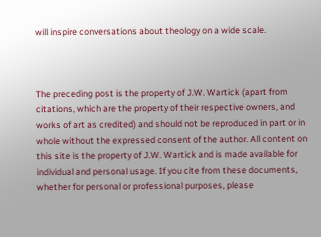will inspire conversations about theology on a wide scale.



The preceding post is the property of J.W. Wartick (apart from citations, which are the property of their respective owners, and works of art as credited) and should not be reproduced in part or in whole without the expressed consent of the author. All content on this site is the property of J.W. Wartick and is made available for individual and personal usage. If you cite from these documents, whether for personal or professional purposes, please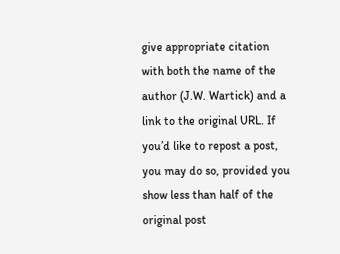give appropriate citation with both the name of the author (J.W. Wartick) and a link to the original URL. If you’d like to repost a post, you may do so, provided you show less than half of the original post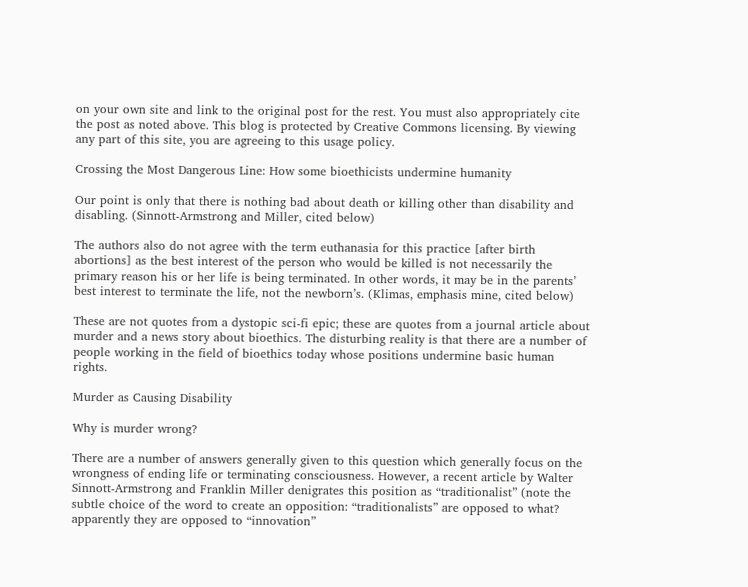on your own site and link to the original post for the rest. You must also appropriately cite the post as noted above. This blog is protected by Creative Commons licensing. By viewing any part of this site, you are agreeing to this usage policy.

Crossing the Most Dangerous Line: How some bioethicists undermine humanity

Our point is only that there is nothing bad about death or killing other than disability and disabling. (Sinnott-Armstrong and Miller, cited below)

The authors also do not agree with the term euthanasia for this practice [after birth abortions] as the best interest of the person who would be killed is not necessarily the primary reason his or her life is being terminated. In other words, it may be in the parents’ best interest to terminate the life, not the newborn’s. (Klimas, emphasis mine, cited below)

These are not quotes from a dystopic sci-fi epic; these are quotes from a journal article about murder and a news story about bioethics. The disturbing reality is that there are a number of people working in the field of bioethics today whose positions undermine basic human rights.

Murder as Causing Disability

Why is murder wrong?

There are a number of answers generally given to this question which generally focus on the wrongness of ending life or terminating consciousness. However, a recent article by Walter Sinnott-Armstrong and Franklin Miller denigrates this position as “traditionalist” (note the subtle choice of the word to create an opposition: “traditionalists” are opposed to what? apparently they are opposed to “innovation”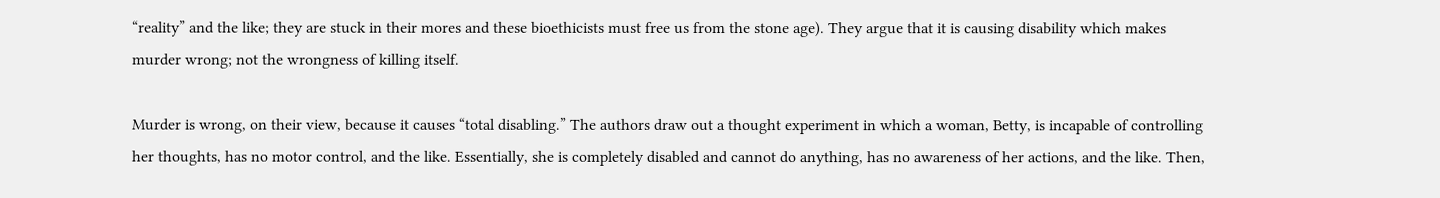“reality” and the like; they are stuck in their mores and these bioethicists must free us from the stone age). They argue that it is causing disability which makes murder wrong; not the wrongness of killing itself.

Murder is wrong, on their view, because it causes “total disabling.” The authors draw out a thought experiment in which a woman, Betty, is incapable of controlling her thoughts, has no motor control, and the like. Essentially, she is completely disabled and cannot do anything, has no awareness of her actions, and the like. Then,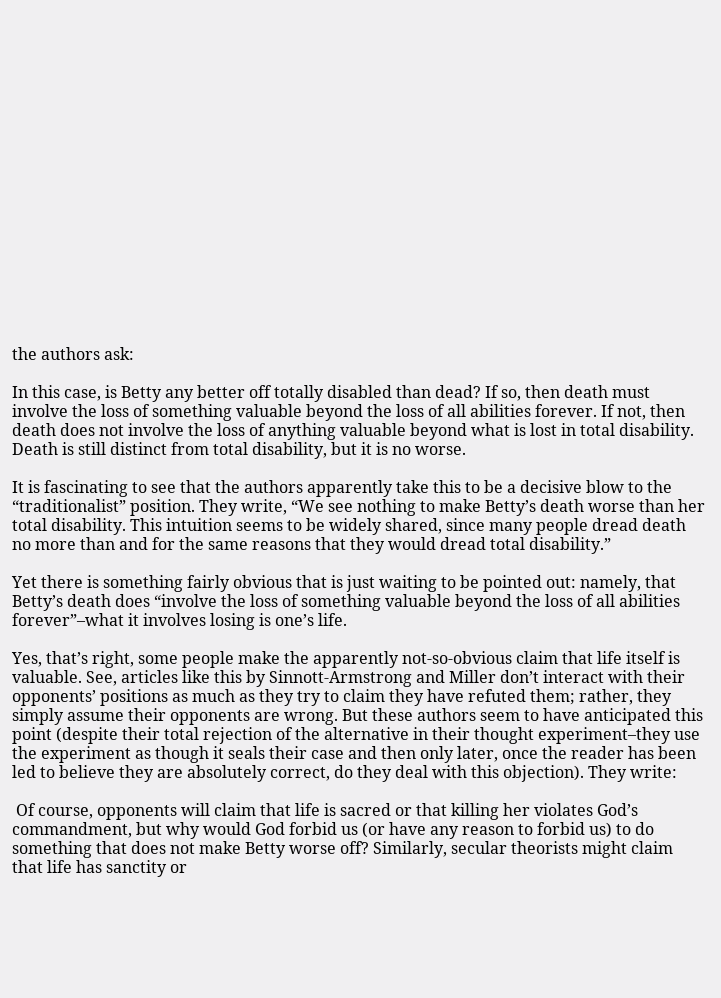the authors ask:

In this case, is Betty any better off totally disabled than dead? If so, then death must involve the loss of something valuable beyond the loss of all abilities forever. If not, then death does not involve the loss of anything valuable beyond what is lost in total disability. Death is still distinct from total disability, but it is no worse.

It is fascinating to see that the authors apparently take this to be a decisive blow to the “traditionalist” position. They write, “We see nothing to make Betty’s death worse than her total disability. This intuition seems to be widely shared, since many people dread death no more than and for the same reasons that they would dread total disability.”

Yet there is something fairly obvious that is just waiting to be pointed out: namely, that Betty’s death does “involve the loss of something valuable beyond the loss of all abilities forever”–what it involves losing is one’s life.

Yes, that’s right, some people make the apparently not-so-obvious claim that life itself is valuable. See, articles like this by Sinnott-Armstrong and Miller don’t interact with their opponents’ positions as much as they try to claim they have refuted them; rather, they simply assume their opponents are wrong. But these authors seem to have anticipated this point (despite their total rejection of the alternative in their thought experiment–they use the experiment as though it seals their case and then only later, once the reader has been led to believe they are absolutely correct, do they deal with this objection). They write:

 Of course, opponents will claim that life is sacred or that killing her violates God’s commandment, but why would God forbid us (or have any reason to forbid us) to do something that does not make Betty worse off? Similarly, secular theorists might claim that life has sanctity or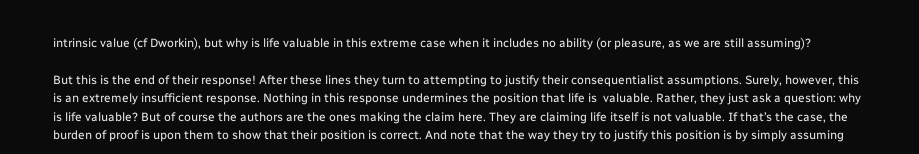intrinsic value (cf Dworkin), but why is life valuable in this extreme case when it includes no ability (or pleasure, as we are still assuming)?

But this is the end of their response! After these lines they turn to attempting to justify their consequentialist assumptions. Surely, however, this is an extremely insufficient response. Nothing in this response undermines the position that life is  valuable. Rather, they just ask a question: why is life valuable? But of course the authors are the ones making the claim here. They are claiming life itself is not valuable. If that’s the case, the burden of proof is upon them to show that their position is correct. And note that the way they try to justify this position is by simply assuming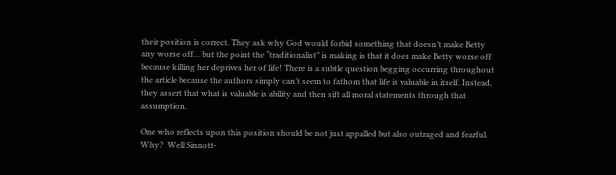their position is correct. They ask why God would forbid something that doesn’t make Betty any worse off… but the point the “traditionalist” is making is that it does make Betty worse off because killing her deprives her of life! There is a subtle question begging occurring throughout the article because the authors simply can’t seem to fathom that life is valuable in itself. Instead, they assert that what is valuable is ability and then sift all moral statements through that assumption.

One who reflects upon this position should be not just appalled but also outraged and fearful. Why?  Well Sinnott-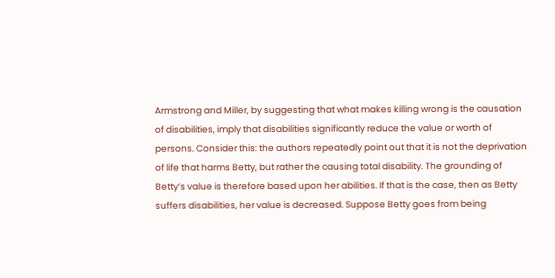Armstrong and Miller, by suggesting that what makes killing wrong is the causation of disabilities, imply that disabilities significantly reduce the value or worth of persons. Consider this: the authors repeatedly point out that it is not the deprivation of life that harms Betty, but rather the causing total disability. The grounding of Betty’s value is therefore based upon her abilities. If that is the case, then as Betty suffers disabilities, her value is decreased. Suppose Betty goes from being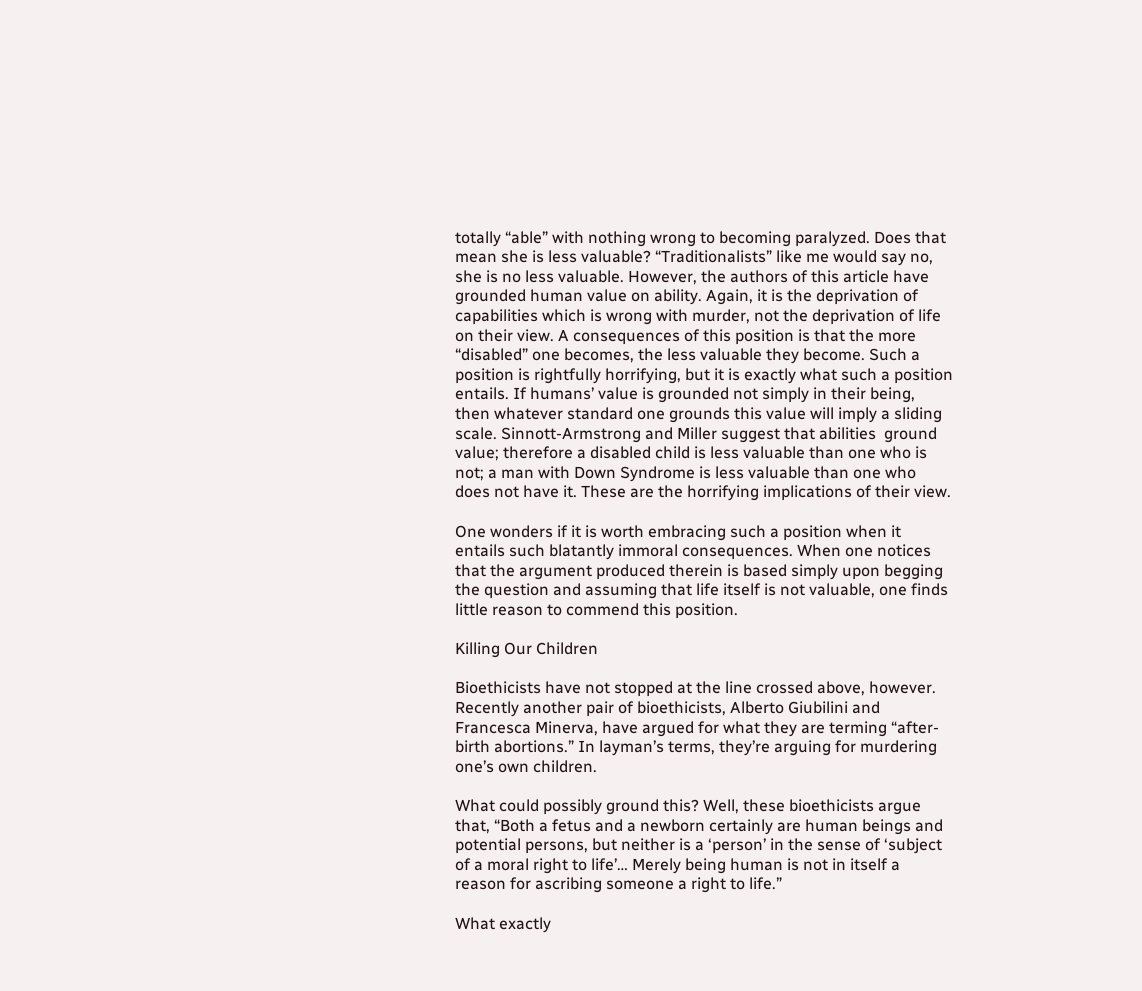totally “able” with nothing wrong to becoming paralyzed. Does that mean she is less valuable? “Traditionalists” like me would say no, she is no less valuable. However, the authors of this article have grounded human value on ability. Again, it is the deprivation of  capabilities which is wrong with murder, not the deprivation of life on their view. A consequences of this position is that the more “disabled” one becomes, the less valuable they become. Such a position is rightfully horrifying, but it is exactly what such a position entails. If humans’ value is grounded not simply in their being, then whatever standard one grounds this value will imply a sliding scale. Sinnott-Armstrong and Miller suggest that abilities  ground value; therefore a disabled child is less valuable than one who is not; a man with Down Syndrome is less valuable than one who does not have it. These are the horrifying implications of their view.

One wonders if it is worth embracing such a position when it entails such blatantly immoral consequences. When one notices that the argument produced therein is based simply upon begging the question and assuming that life itself is not valuable, one finds little reason to commend this position.

Killing Our Children

Bioethicists have not stopped at the line crossed above, however. Recently another pair of bioethicists, Alberto Giubilini and Francesca Minerva, have argued for what they are terming “after-birth abortions.” In layman’s terms, they’re arguing for murdering one’s own children.

What could possibly ground this? Well, these bioethicists argue that, “Both a fetus and a newborn certainly are human beings and potential persons, but neither is a ‘person’ in the sense of ‘subject of a moral right to life’… Merely being human is not in itself a reason for ascribing someone a right to life.”

What exactly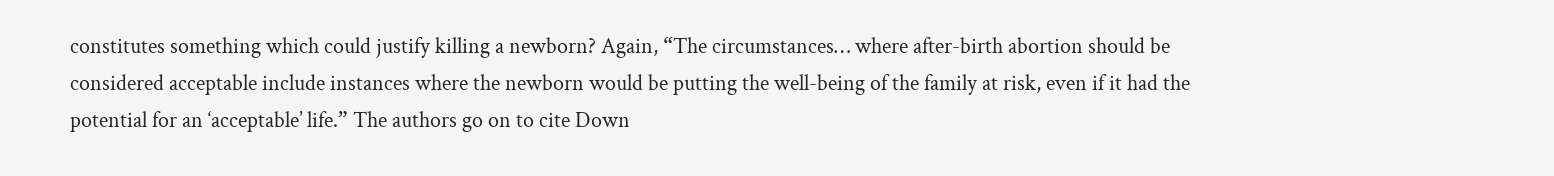constitutes something which could justify killing a newborn? Again, “The circumstances… where after-birth abortion should be considered acceptable include instances where the newborn would be putting the well-being of the family at risk, even if it had the potential for an ‘acceptable’ life.” The authors go on to cite Down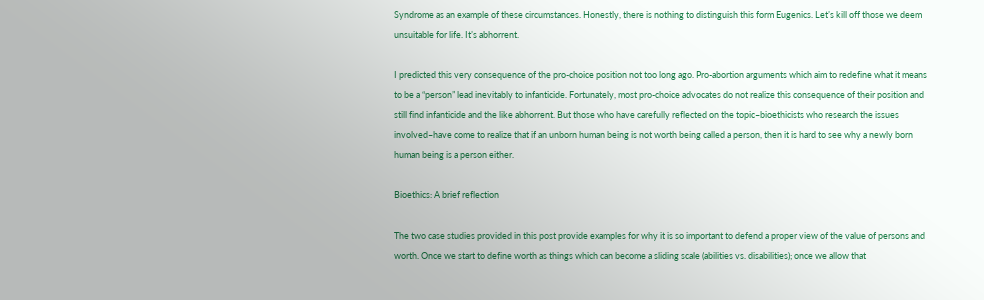Syndrome as an example of these circumstances. Honestly, there is nothing to distinguish this form Eugenics. Let’s kill off those we deem unsuitable for life. It’s abhorrent.

I predicted this very consequence of the pro-choice position not too long ago. Pro-abortion arguments which aim to redefine what it means to be a “person” lead inevitably to infanticide. Fortunately, most pro-choice advocates do not realize this consequence of their position and still find infanticide and the like abhorrent. But those who have carefully reflected on the topic–bioethicists who research the issues involved–have come to realize that if an unborn human being is not worth being called a person, then it is hard to see why a newly born human being is a person either.

Bioethics: A brief reflection

The two case studies provided in this post provide examples for why it is so important to defend a proper view of the value of persons and worth. Once we start to define worth as things which can become a sliding scale (abilities vs. disabilities); once we allow that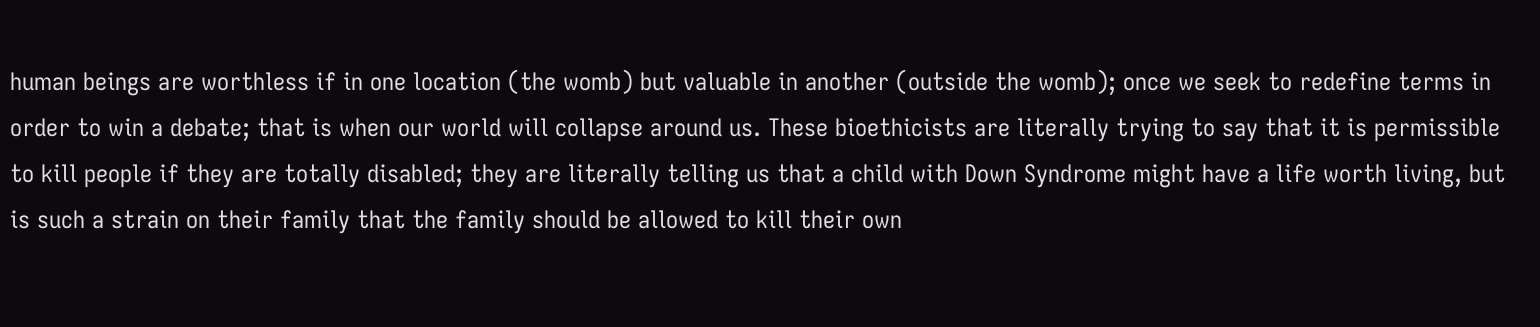human beings are worthless if in one location (the womb) but valuable in another (outside the womb); once we seek to redefine terms in order to win a debate; that is when our world will collapse around us. These bioethicists are literally trying to say that it is permissible to kill people if they are totally disabled; they are literally telling us that a child with Down Syndrome might have a life worth living, but is such a strain on their family that the family should be allowed to kill their own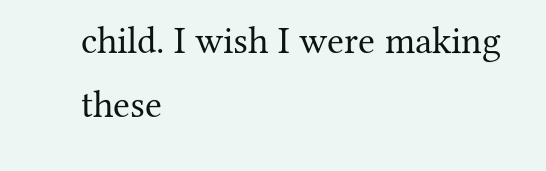child. I wish I were making these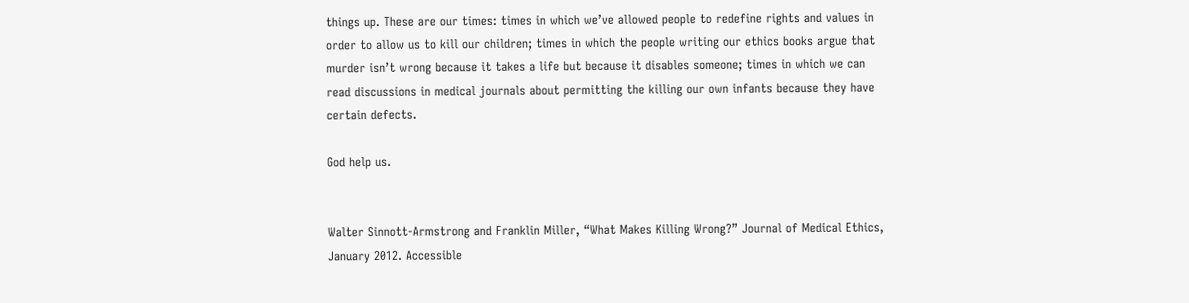things up. These are our times: times in which we’ve allowed people to redefine rights and values in order to allow us to kill our children; times in which the people writing our ethics books argue that murder isn’t wrong because it takes a life but because it disables someone; times in which we can read discussions in medical journals about permitting the killing our own infants because they have certain defects.

God help us.


Walter Sinnott-Armstrong and Franklin Miller, “What Makes Killing Wrong?” Journal of Medical Ethics, January 2012. Accessible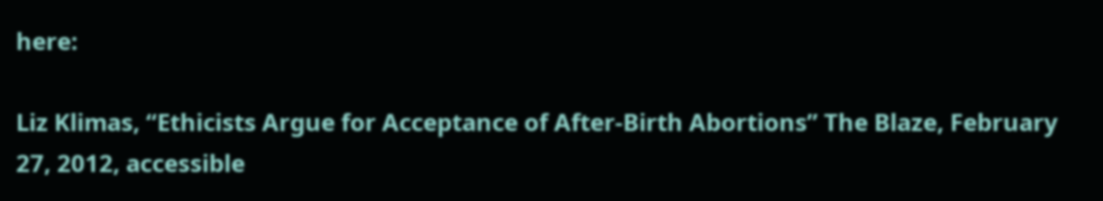here:

Liz Klimas, “Ethicists Argue for Acceptance of After-Birth Abortions” The Blaze, February 27, 2012, accessible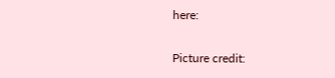here:

Picture credit: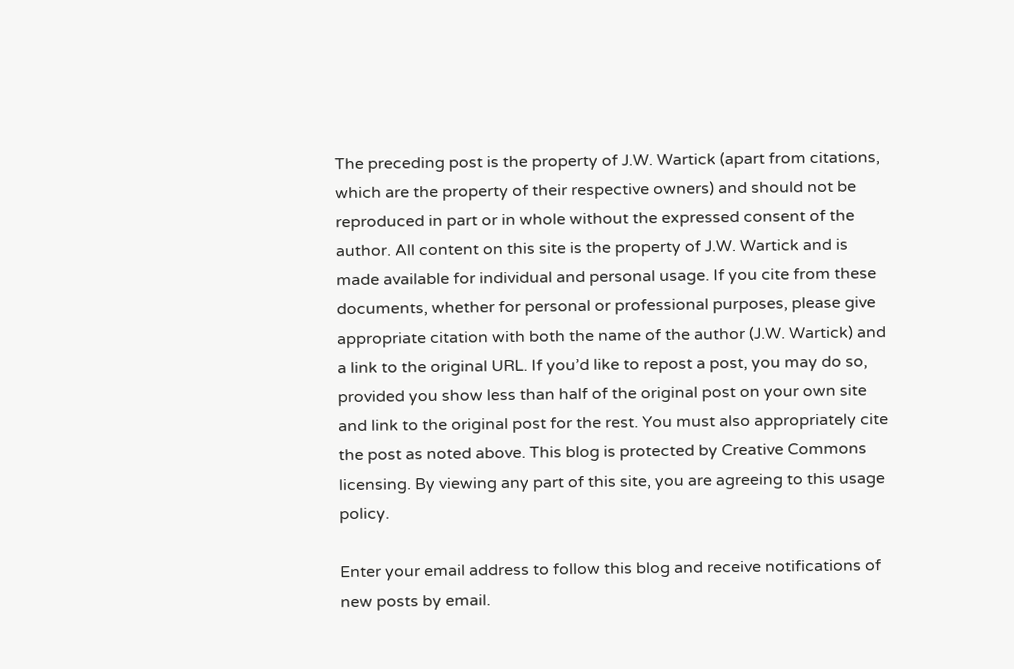The preceding post is the property of J.W. Wartick (apart from citations, which are the property of their respective owners) and should not be reproduced in part or in whole without the expressed consent of the author. All content on this site is the property of J.W. Wartick and is made available for individual and personal usage. If you cite from these documents, whether for personal or professional purposes, please give appropriate citation with both the name of the author (J.W. Wartick) and a link to the original URL. If you’d like to repost a post, you may do so, provided you show less than half of the original post on your own site and link to the original post for the rest. You must also appropriately cite the post as noted above. This blog is protected by Creative Commons licensing. By viewing any part of this site, you are agreeing to this usage policy.

Enter your email address to follow this blog and receive notifications of new posts by email.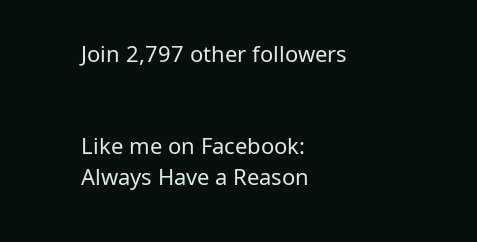Join 2,797 other followers


Like me on Facebook: Always Have a Reason